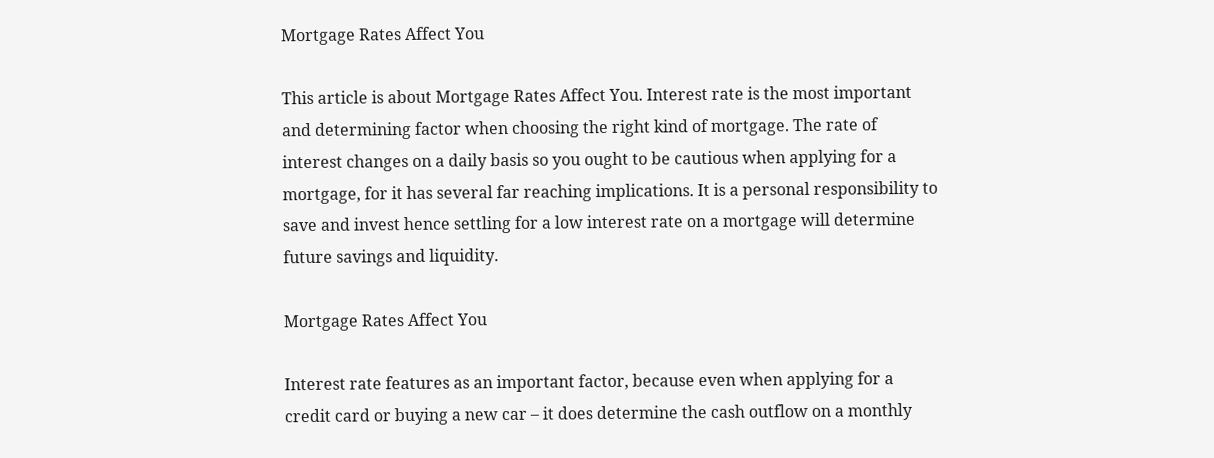Mortgage Rates Affect You

This article is about Mortgage Rates Affect You. Interest rate is the most important and determining factor when choosing the right kind of mortgage. The rate of interest changes on a daily basis so you ought to be cautious when applying for a mortgage, for it has several far reaching implications. It is a personal responsibility to save and invest hence settling for a low interest rate on a mortgage will determine future savings and liquidity.

Mortgage Rates Affect You

Interest rate features as an important factor, because even when applying for a credit card or buying a new car – it does determine the cash outflow on a monthly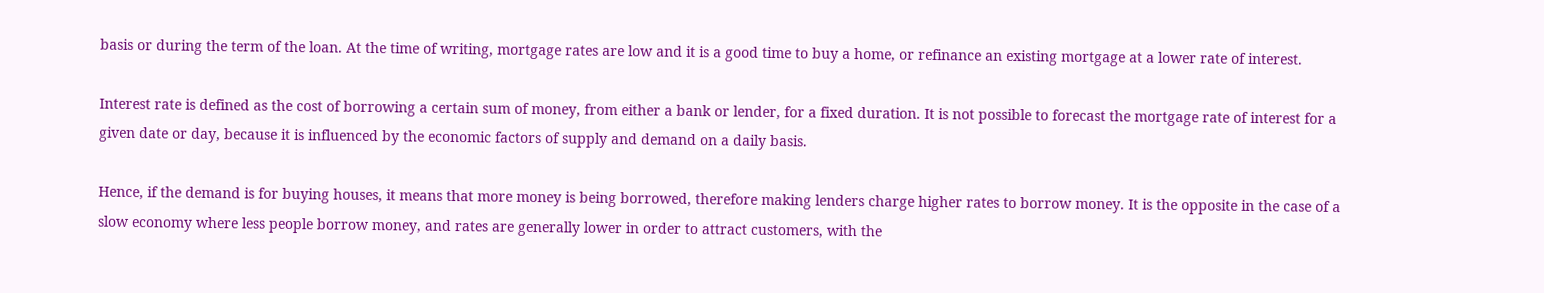basis or during the term of the loan. At the time of writing, mortgage rates are low and it is a good time to buy a home, or refinance an existing mortgage at a lower rate of interest.

Interest rate is defined as the cost of borrowing a certain sum of money, from either a bank or lender, for a fixed duration. It is not possible to forecast the mortgage rate of interest for a given date or day, because it is influenced by the economic factors of supply and demand on a daily basis.

Hence, if the demand is for buying houses, it means that more money is being borrowed, therefore making lenders charge higher rates to borrow money. It is the opposite in the case of a slow economy where less people borrow money, and rates are generally lower in order to attract customers, with the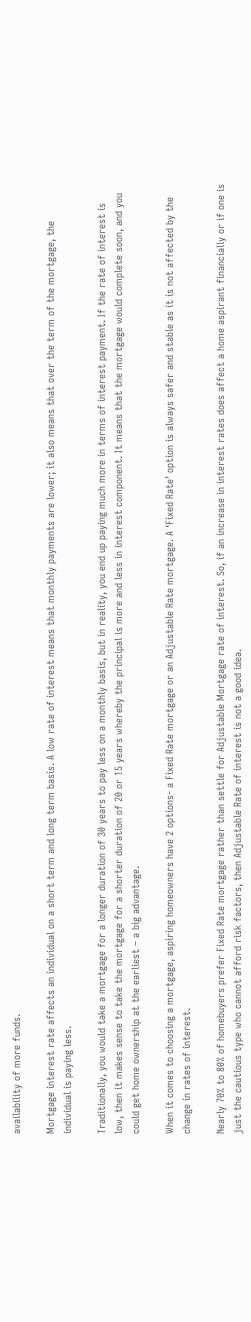availability of more funds.

Mortgage interest rate affects an individual on a short term and long term basis. A low rate of interest means that monthly payments are lower; it also means that over the term of the mortgage, the individual is paying less.

Traditionally, you would take a mortgage for a longer duration of 30 years to pay less on a monthly basis, but in reality, you end up paying much more in terms of interest payment. If the rate of interest is low, then it makes sense to take the mortgage for a shorter duration of 20 or 15 years whereby the principal is more and less in interest component. It means that the mortgage would complete soon, and you could get home ownership at the earliest – a big advantage.

When it comes to choosing a mortgage, aspiring homeowners have 2 options- a Fixed Rate mortgage or an Adjustable Rate mortgage. A ‘Fixed Rate’ option is always safer and stable as it is not affected by the change in rates of interest.

Nearly 70% to 80% of homebuyers prefer Fixed Rate mortgage rather than settle for Adjustable Mortgage rate of interest. So, if an increase in interest rates does affect a home aspirant financially or if one is just the cautious type who cannot afford risk factors, then Adjustable Rate of interest is not a good idea.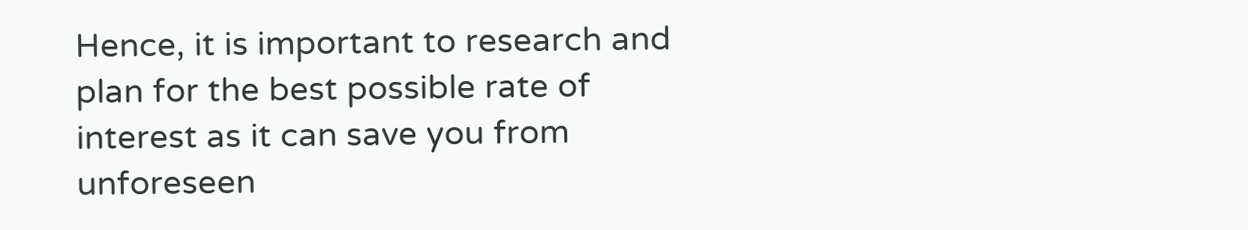Hence, it is important to research and plan for the best possible rate of interest as it can save you from unforeseen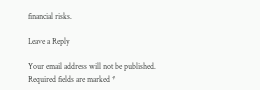financial risks.

Leave a Reply

Your email address will not be published. Required fields are marked *